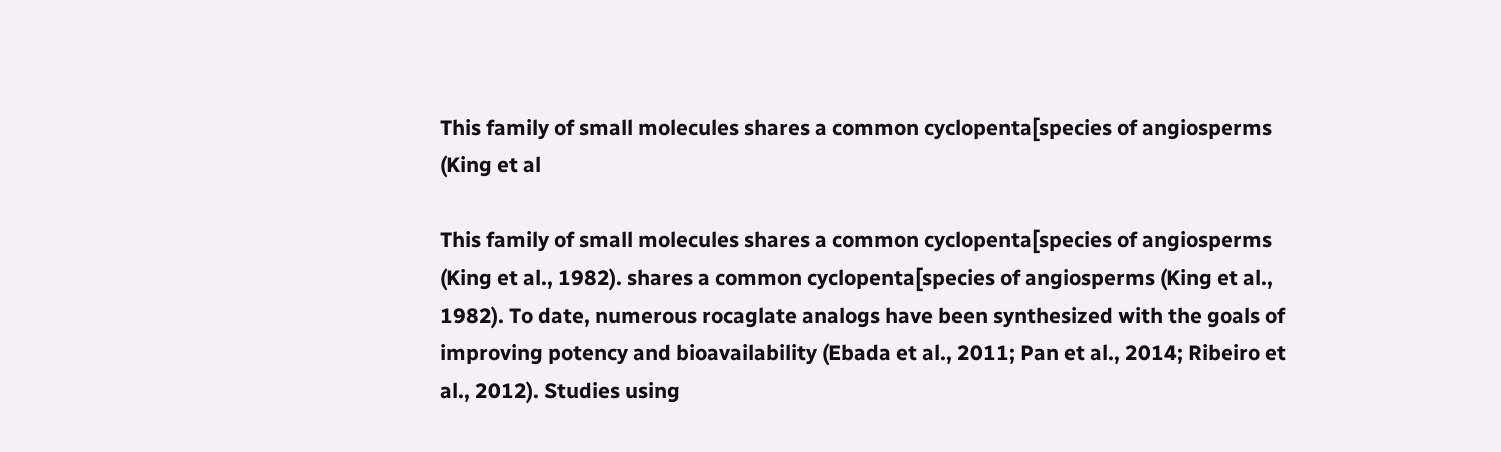This family of small molecules shares a common cyclopenta[species of angiosperms (King et al

This family of small molecules shares a common cyclopenta[species of angiosperms (King et al., 1982). shares a common cyclopenta[species of angiosperms (King et al., 1982). To date, numerous rocaglate analogs have been synthesized with the goals of improving potency and bioavailability (Ebada et al., 2011; Pan et al., 2014; Ribeiro et al., 2012). Studies using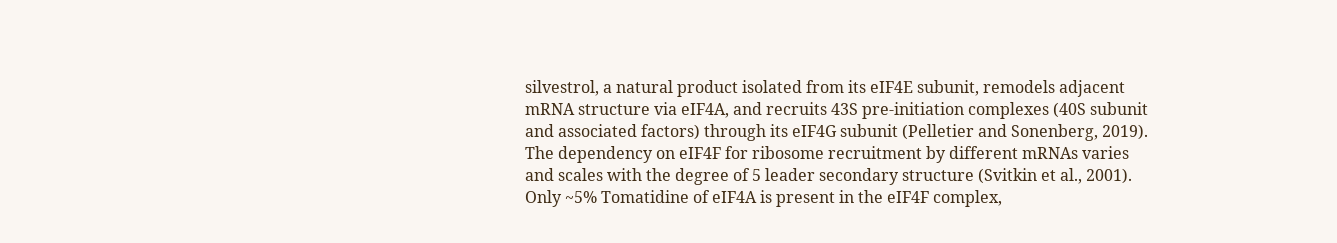silvestrol, a natural product isolated from its eIF4E subunit, remodels adjacent mRNA structure via eIF4A, and recruits 43S pre-initiation complexes (40S subunit and associated factors) through its eIF4G subunit (Pelletier and Sonenberg, 2019). The dependency on eIF4F for ribosome recruitment by different mRNAs varies and scales with the degree of 5 leader secondary structure (Svitkin et al., 2001). Only ~5% Tomatidine of eIF4A is present in the eIF4F complex,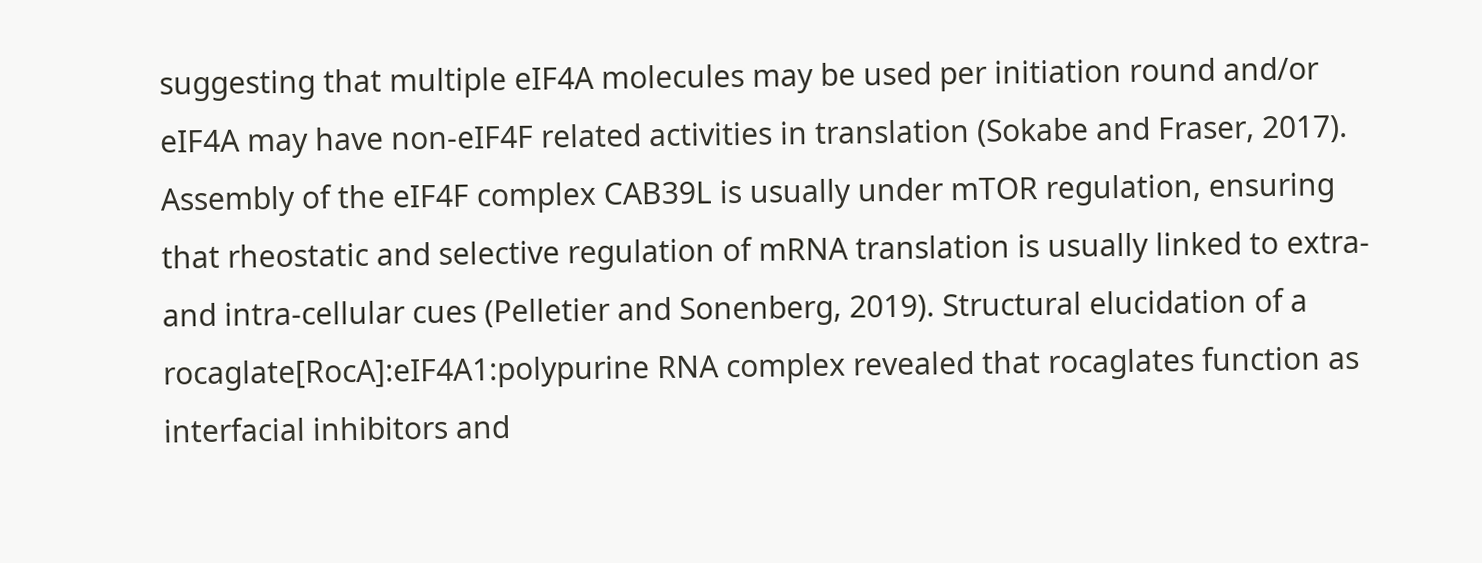suggesting that multiple eIF4A molecules may be used per initiation round and/or eIF4A may have non-eIF4F related activities in translation (Sokabe and Fraser, 2017). Assembly of the eIF4F complex CAB39L is usually under mTOR regulation, ensuring that rheostatic and selective regulation of mRNA translation is usually linked to extra- and intra-cellular cues (Pelletier and Sonenberg, 2019). Structural elucidation of a rocaglate[RocA]:eIF4A1:polypurine RNA complex revealed that rocaglates function as interfacial inhibitors and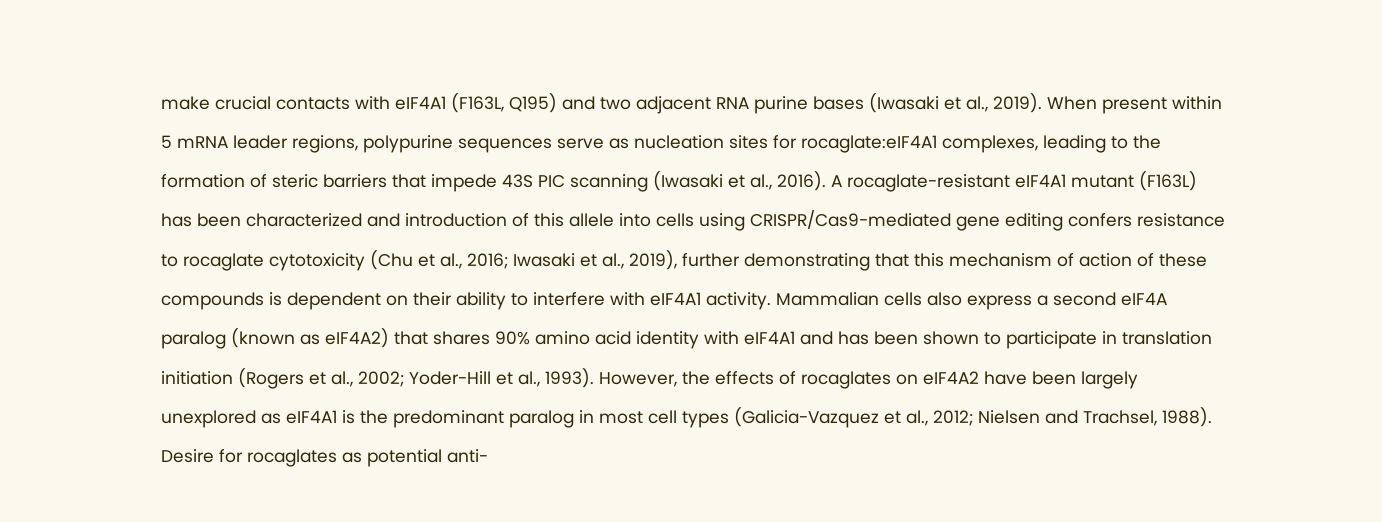make crucial contacts with eIF4A1 (F163L, Q195) and two adjacent RNA purine bases (Iwasaki et al., 2019). When present within 5 mRNA leader regions, polypurine sequences serve as nucleation sites for rocaglate:eIF4A1 complexes, leading to the formation of steric barriers that impede 43S PIC scanning (Iwasaki et al., 2016). A rocaglate-resistant eIF4A1 mutant (F163L) has been characterized and introduction of this allele into cells using CRISPR/Cas9-mediated gene editing confers resistance to rocaglate cytotoxicity (Chu et al., 2016; Iwasaki et al., 2019), further demonstrating that this mechanism of action of these compounds is dependent on their ability to interfere with eIF4A1 activity. Mammalian cells also express a second eIF4A paralog (known as eIF4A2) that shares 90% amino acid identity with eIF4A1 and has been shown to participate in translation initiation (Rogers et al., 2002; Yoder-Hill et al., 1993). However, the effects of rocaglates on eIF4A2 have been largely unexplored as eIF4A1 is the predominant paralog in most cell types (Galicia-Vazquez et al., 2012; Nielsen and Trachsel, 1988). Desire for rocaglates as potential anti-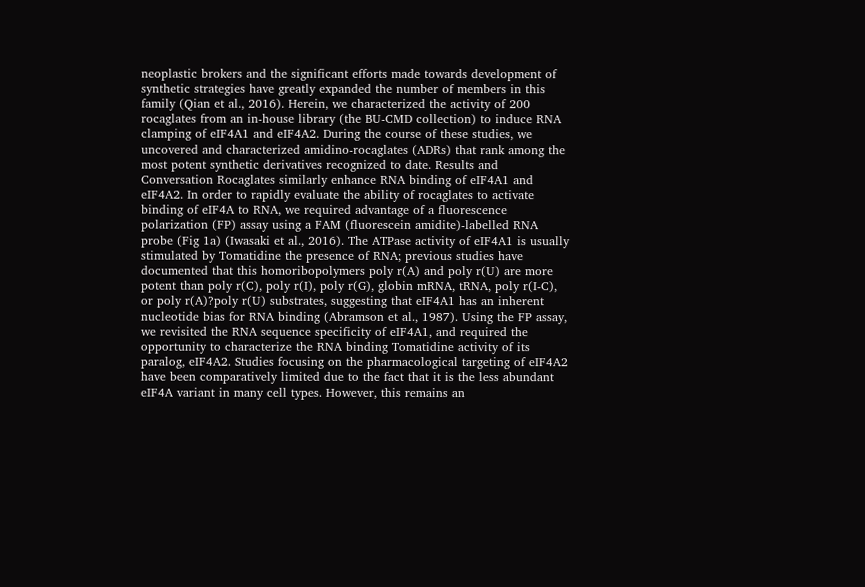neoplastic brokers and the significant efforts made towards development of synthetic strategies have greatly expanded the number of members in this family (Qian et al., 2016). Herein, we characterized the activity of 200 rocaglates from an in-house library (the BU-CMD collection) to induce RNA clamping of eIF4A1 and eIF4A2. During the course of these studies, we uncovered and characterized amidino-rocaglates (ADRs) that rank among the most potent synthetic derivatives recognized to date. Results and Conversation Rocaglates similarly enhance RNA binding of eIF4A1 and eIF4A2. In order to rapidly evaluate the ability of rocaglates to activate binding of eIF4A to RNA, we required advantage of a fluorescence polarization (FP) assay using a FAM (fluorescein amidite)-labelled RNA probe (Fig 1a) (Iwasaki et al., 2016). The ATPase activity of eIF4A1 is usually stimulated by Tomatidine the presence of RNA; previous studies have documented that this homoribopolymers poly r(A) and poly r(U) are more potent than poly r(C), poly r(I), poly r(G), globin mRNA, tRNA, poly r(I-C), or poly r(A)?poly r(U) substrates, suggesting that eIF4A1 has an inherent nucleotide bias for RNA binding (Abramson et al., 1987). Using the FP assay, we revisited the RNA sequence specificity of eIF4A1, and required the opportunity to characterize the RNA binding Tomatidine activity of its paralog, eIF4A2. Studies focusing on the pharmacological targeting of eIF4A2 have been comparatively limited due to the fact that it is the less abundant eIF4A variant in many cell types. However, this remains an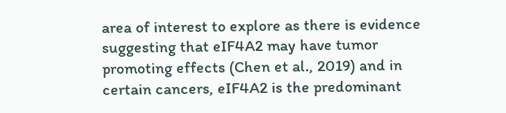area of interest to explore as there is evidence suggesting that eIF4A2 may have tumor promoting effects (Chen et al., 2019) and in certain cancers, eIF4A2 is the predominant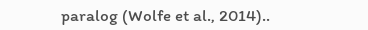paralog (Wolfe et al., 2014)..